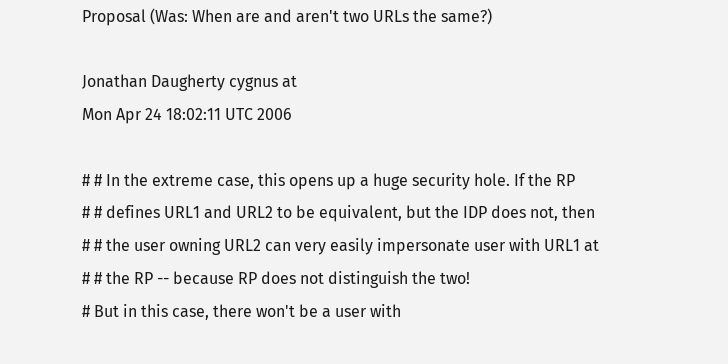Proposal (Was: When are and aren't two URLs the same?)

Jonathan Daugherty cygnus at
Mon Apr 24 18:02:11 UTC 2006

# # In the extreme case, this opens up a huge security hole. If the RP
# # defines URL1 and URL2 to be equivalent, but the IDP does not, then
# # the user owning URL2 can very easily impersonate user with URL1 at
# # the RP -- because RP does not distinguish the two!
# But in this case, there won't be a user with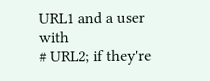URL1 and a user with
# URL2; if they're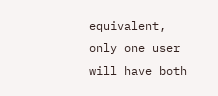equivalent, only one user will have both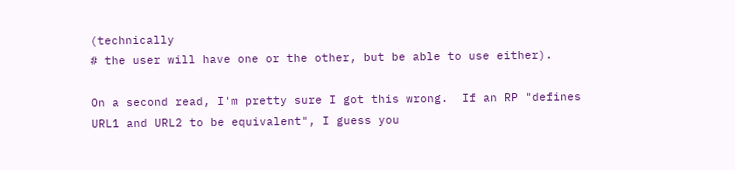(technically
# the user will have one or the other, but be able to use either).

On a second read, I'm pretty sure I got this wrong.  If an RP "defines
URL1 and URL2 to be equivalent", I guess you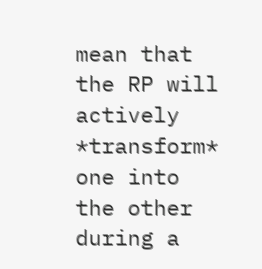mean that the RP will
actively *transform* one into the other during a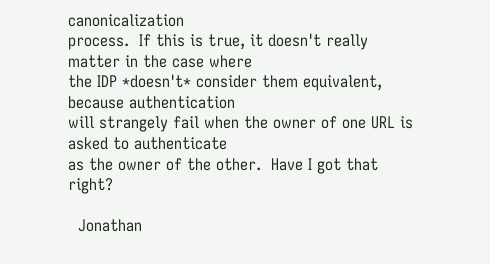canonicalization
process.  If this is true, it doesn't really matter in the case where
the IDP *doesn't* consider them equivalent, because authentication
will strangely fail when the owner of one URL is asked to authenticate
as the owner of the other.  Have I got that right?

  Jonathan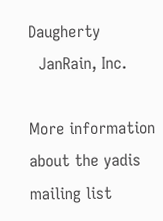Daugherty
  JanRain, Inc.

More information about the yadis mailing list